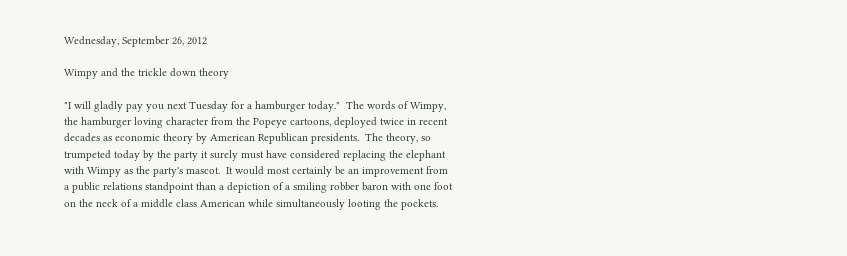Wednesday, September 26, 2012

Wimpy and the trickle down theory

"I will gladly pay you next Tuesday for a hamburger today."  The words of Wimpy, the hamburger loving character from the Popeye cartoons, deployed twice in recent decades as economic theory by American Republican presidents.  The theory, so trumpeted today by the party it surely must have considered replacing the elephant with Wimpy as the party's mascot.  It would most certainly be an improvement from a public relations standpoint than a depiction of a smiling robber baron with one foot on the neck of a middle class American while simultaneously looting the pockets.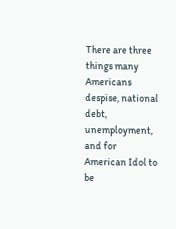There are three things many Americans despise, national debt, unemployment, and for American Idol to be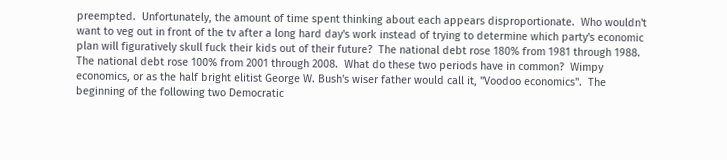preempted.  Unfortunately, the amount of time spent thinking about each appears disproportionate.  Who wouldn't want to veg out in front of the tv after a long hard day's work instead of trying to determine which party's economic plan will figuratively skull fuck their kids out of their future?  The national debt rose 180% from 1981 through 1988.  The national debt rose 100% from 2001 through 2008.  What do these two periods have in common?  Wimpy economics, or as the half bright elitist George W. Bush's wiser father would call it, "Voodoo economics".  The beginning of the following two Democratic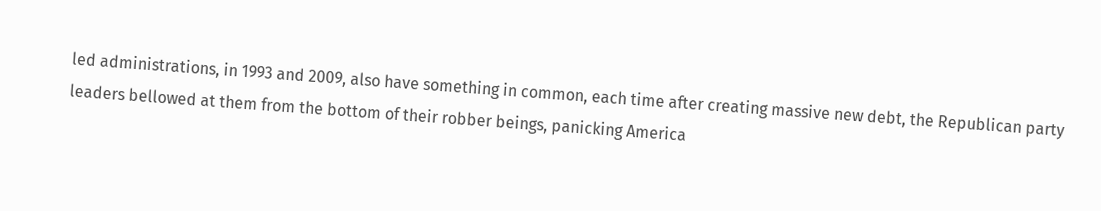led administrations, in 1993 and 2009, also have something in common, each time after creating massive new debt, the Republican party leaders bellowed at them from the bottom of their robber beings, panicking America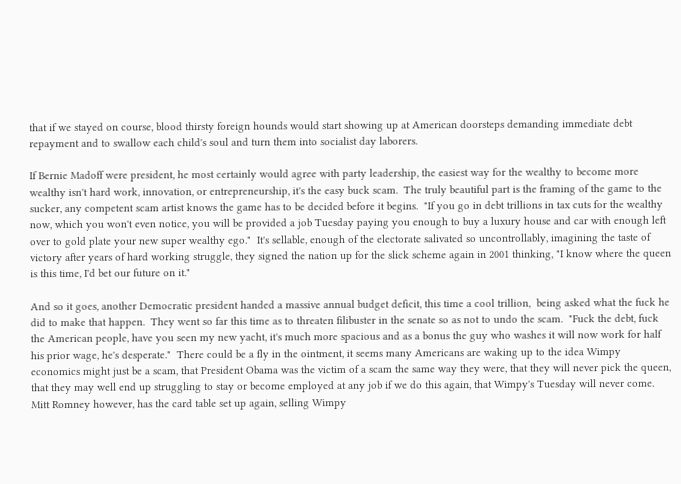that if we stayed on course, blood thirsty foreign hounds would start showing up at American doorsteps demanding immediate debt repayment and to swallow each child's soul and turn them into socialist day laborers.

If Bernie Madoff were president, he most certainly would agree with party leadership, the easiest way for the wealthy to become more wealthy isn't hard work, innovation, or entrepreneurship, it's the easy buck scam.  The truly beautiful part is the framing of the game to the sucker, any competent scam artist knows the game has to be decided before it begins.  "If you go in debt trillions in tax cuts for the wealthy now, which you won't even notice, you will be provided a job Tuesday paying you enough to buy a luxury house and car with enough left over to gold plate your new super wealthy ego."  It's sellable, enough of the electorate salivated so uncontrollably, imagining the taste of victory after years of hard working struggle, they signed the nation up for the slick scheme again in 2001 thinking, "I know where the queen is this time, I'd bet our future on it."

And so it goes, another Democratic president handed a massive annual budget deficit, this time a cool trillion,  being asked what the fuck he did to make that happen.  They went so far this time as to threaten filibuster in the senate so as not to undo the scam.  "Fuck the debt, fuck the American people, have you seen my new yacht, it's much more spacious and as a bonus the guy who washes it will now work for half his prior wage, he's desperate."  There could be a fly in the ointment, it seems many Americans are waking up to the idea Wimpy economics might just be a scam, that President Obama was the victim of a scam the same way they were, that they will never pick the queen, that they may well end up struggling to stay or become employed at any job if we do this again, that Wimpy's Tuesday will never come.  Mitt Romney however, has the card table set up again, selling Wimpy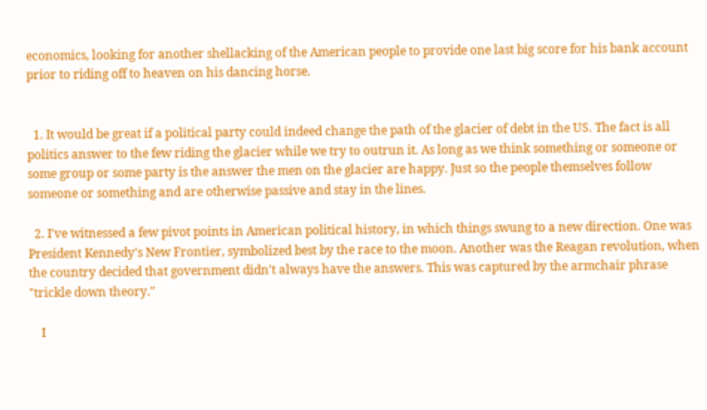economics, looking for another shellacking of the American people to provide one last big score for his bank account prior to riding off to heaven on his dancing horse.


  1. It would be great if a political party could indeed change the path of the glacier of debt in the US. The fact is all politics answer to the few riding the glacier while we try to outrun it. As long as we think something or someone or some group or some party is the answer the men on the glacier are happy. Just so the people themselves follow someone or something and are otherwise passive and stay in the lines.

  2. I've witnessed a few pivot points in American political history, in which things swung to a new direction. One was President Kennedy's New Frontier, symbolized best by the race to the moon. Another was the Reagan revolution, when the country decided that government didn't always have the answers. This was captured by the armchair phrase "trickle down theory."

    I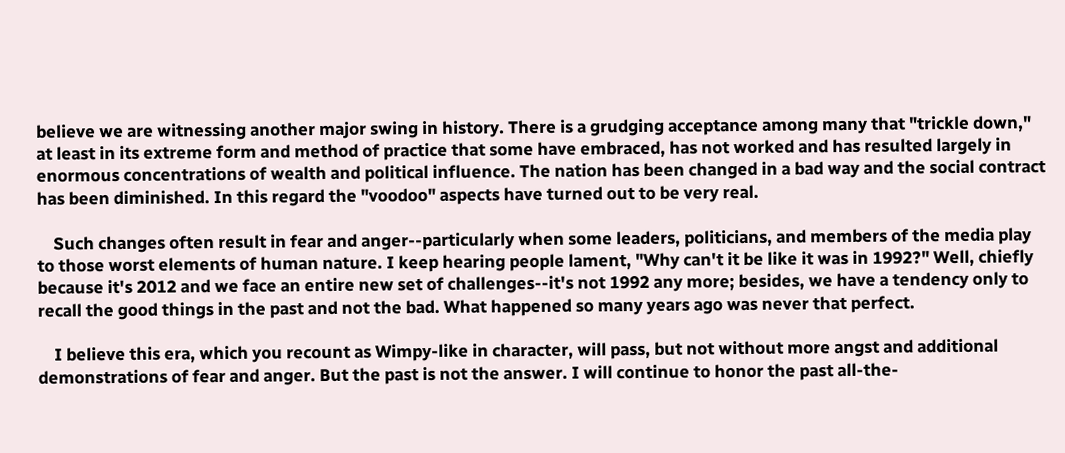believe we are witnessing another major swing in history. There is a grudging acceptance among many that "trickle down," at least in its extreme form and method of practice that some have embraced, has not worked and has resulted largely in enormous concentrations of wealth and political influence. The nation has been changed in a bad way and the social contract has been diminished. In this regard the "voodoo" aspects have turned out to be very real.

    Such changes often result in fear and anger--particularly when some leaders, politicians, and members of the media play to those worst elements of human nature. I keep hearing people lament, "Why can't it be like it was in 1992?" Well, chiefly because it's 2012 and we face an entire new set of challenges--it's not 1992 any more; besides, we have a tendency only to recall the good things in the past and not the bad. What happened so many years ago was never that perfect.

    I believe this era, which you recount as Wimpy-like in character, will pass, but not without more angst and additional demonstrations of fear and anger. But the past is not the answer. I will continue to honor the past all-the-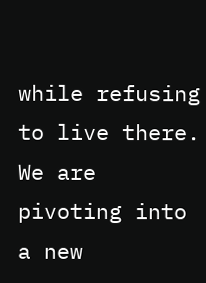while refusing to live there. We are pivoting into a new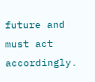future and must act accordingly.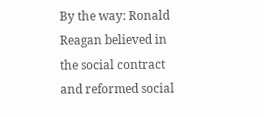By the way: Ronald Reagan believed in the social contract and reformed social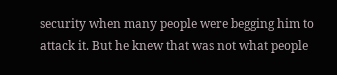security when many people were begging him to attack it. But he knew that was not what people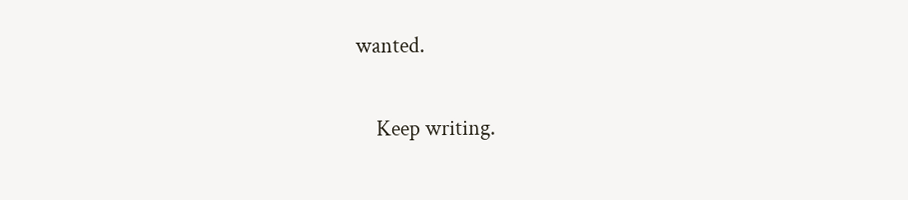wanted.

    Keep writing.